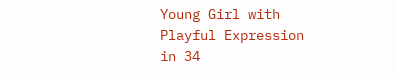Young Girl with Playful Expression in 34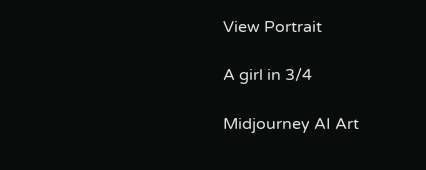View Portrait

A girl in 3/4

Midjourney AI Art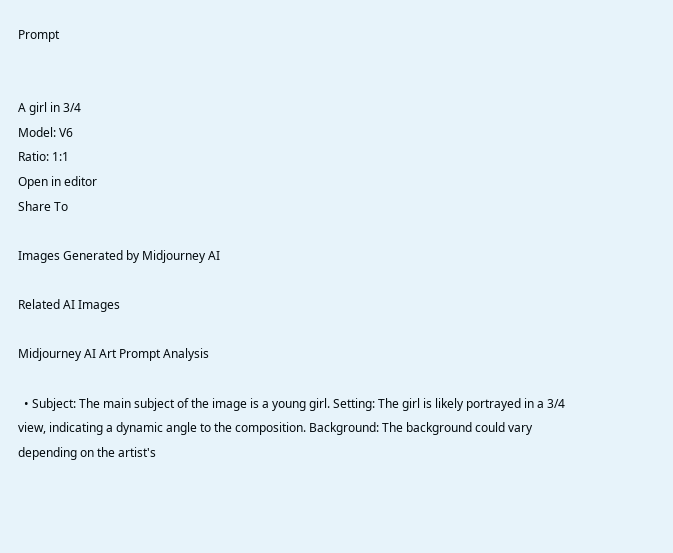Prompt


A girl in 3/4
Model: V6
Ratio: 1:1
Open in editor
Share To

Images Generated by Midjourney AI

Related AI Images

Midjourney AI Art Prompt Analysis

  • Subject: The main subject of the image is a young girl. Setting: The girl is likely portrayed in a 3/4 view, indicating a dynamic angle to the composition. Background: The background could vary depending on the artist's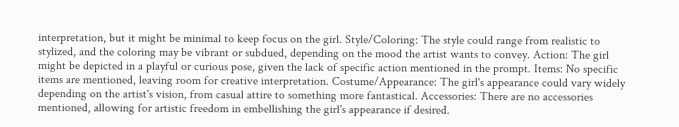interpretation, but it might be minimal to keep focus on the girl. Style/Coloring: The style could range from realistic to stylized, and the coloring may be vibrant or subdued, depending on the mood the artist wants to convey. Action: The girl might be depicted in a playful or curious pose, given the lack of specific action mentioned in the prompt. Items: No specific items are mentioned, leaving room for creative interpretation. Costume/Appearance: The girl's appearance could vary widely depending on the artist's vision, from casual attire to something more fantastical. Accessories: There are no accessories mentioned, allowing for artistic freedom in embellishing the girl's appearance if desired.